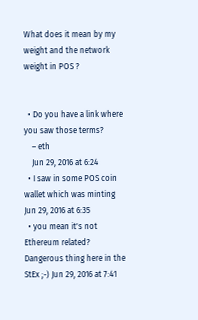What does it mean by my weight and the network weight in POS ?


  • Do you have a link where you saw those terms?
    – eth
    Jun 29, 2016 at 6:24
  • I saw in some POS coin wallet which was minting Jun 29, 2016 at 6:35
  • you mean it's not Ethereum related? Dangerous thing here in the StEx ;-) Jun 29, 2016 at 7:41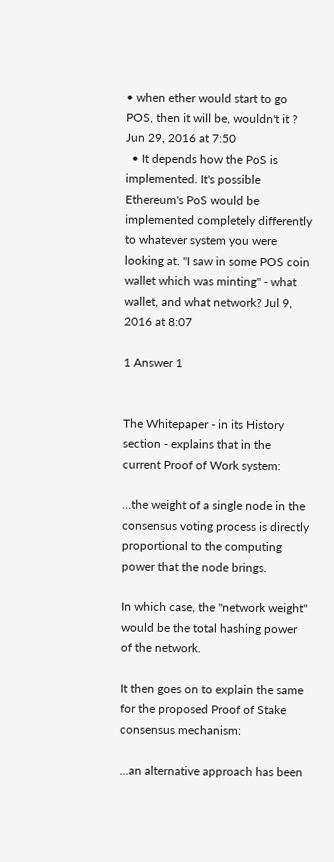• when ether would start to go POS, then it will be, wouldn't it ? Jun 29, 2016 at 7:50
  • It depends how the PoS is implemented. It's possible Ethereum's PoS would be implemented completely differently to whatever system you were looking at. "I saw in some POS coin wallet which was minting" - what wallet, and what network? Jul 9, 2016 at 8:07

1 Answer 1


The Whitepaper - in its History section - explains that in the current Proof of Work system:

...the weight of a single node in the consensus voting process is directly proportional to the computing power that the node brings.

In which case, the "network weight" would be the total hashing power of the network.

It then goes on to explain the same for the proposed Proof of Stake consensus mechanism:

...an alternative approach has been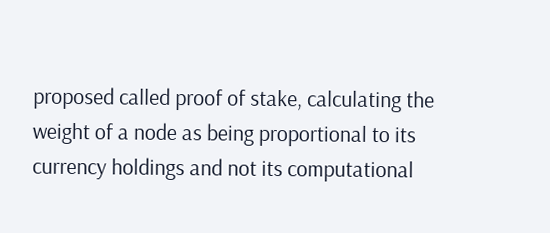proposed called proof of stake, calculating the weight of a node as being proportional to its currency holdings and not its computational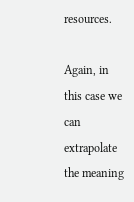resources.

Again, in this case we can extrapolate the meaning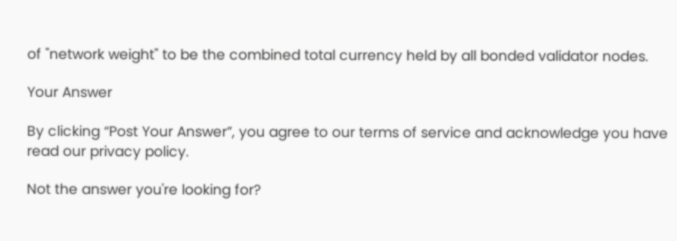of "network weight" to be the combined total currency held by all bonded validator nodes.

Your Answer

By clicking “Post Your Answer”, you agree to our terms of service and acknowledge you have read our privacy policy.

Not the answer you're looking for?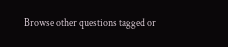Browse other questions tagged or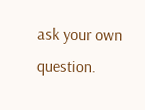ask your own question.